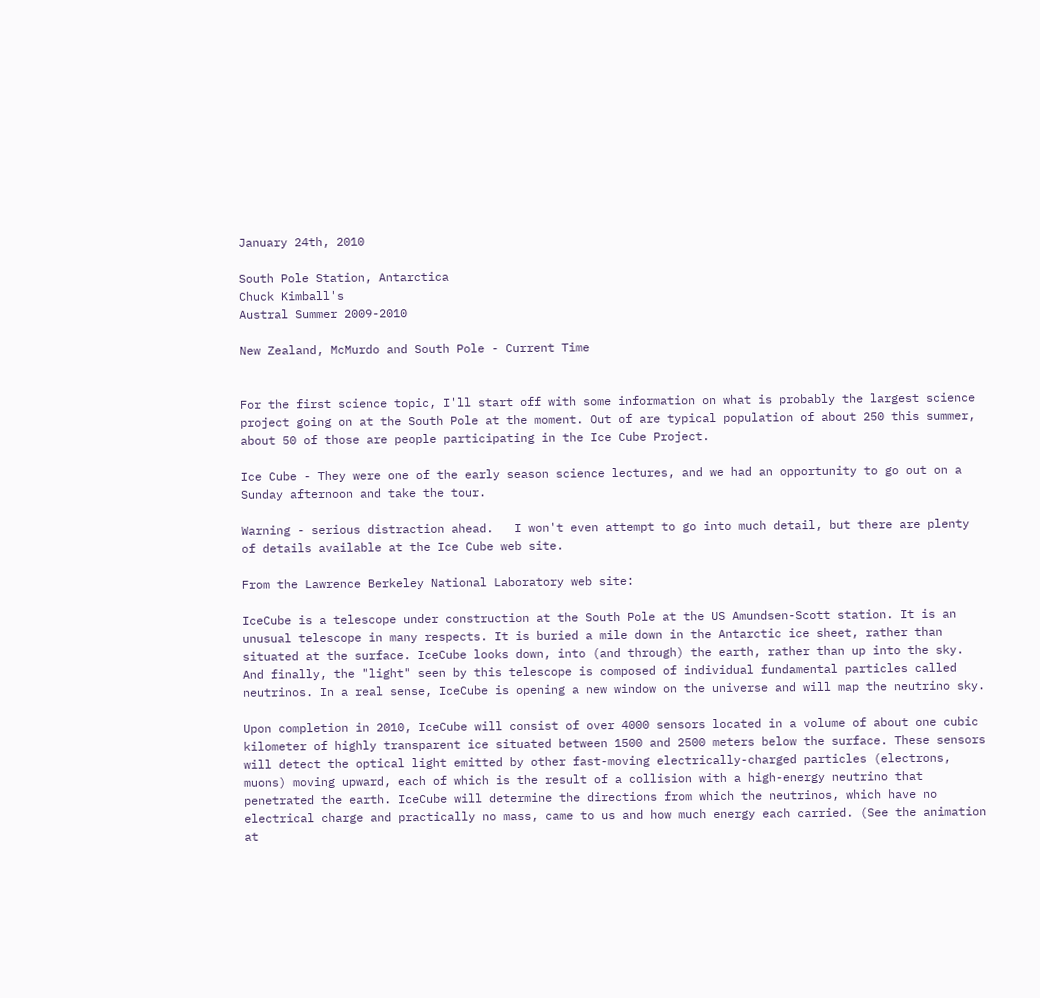January 24th, 2010

South Pole Station, Antarctica
Chuck Kimball's
Austral Summer 2009-2010

New Zealand, McMurdo and South Pole - Current Time


For the first science topic, I'll start off with some information on what is probably the largest science project going on at the South Pole at the moment. Out of are typical population of about 250 this summer, about 50 of those are people participating in the Ice Cube Project.

Ice Cube - They were one of the early season science lectures, and we had an opportunity to go out on a Sunday afternoon and take the tour.

Warning - serious distraction ahead.   I won't even attempt to go into much detail, but there are plenty of details available at the Ice Cube web site.

From the Lawrence Berkeley National Laboratory web site:

IceCube is a telescope under construction at the South Pole at the US Amundsen-Scott station. It is an unusual telescope in many respects. It is buried a mile down in the Antarctic ice sheet, rather than situated at the surface. IceCube looks down, into (and through) the earth, rather than up into the sky. And finally, the "light" seen by this telescope is composed of individual fundamental particles called neutrinos. In a real sense, IceCube is opening a new window on the universe and will map the neutrino sky.

Upon completion in 2010, IceCube will consist of over 4000 sensors located in a volume of about one cubic kilometer of highly transparent ice situated between 1500 and 2500 meters below the surface. These sensors will detect the optical light emitted by other fast-moving electrically-charged particles (electrons, muons) moving upward, each of which is the result of a collision with a high-energy neutrino that penetrated the earth. IceCube will determine the directions from which the neutrinos, which have no electrical charge and practically no mass, came to us and how much energy each carried. (See the animation at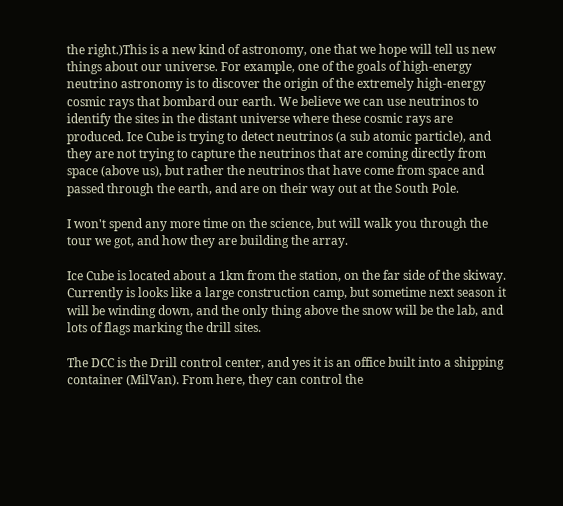the right.)This is a new kind of astronomy, one that we hope will tell us new things about our universe. For example, one of the goals of high-energy neutrino astronomy is to discover the origin of the extremely high-energy cosmic rays that bombard our earth. We believe we can use neutrinos to identify the sites in the distant universe where these cosmic rays are produced. Ice Cube is trying to detect neutrinos (a sub atomic particle), and they are not trying to capture the neutrinos that are coming directly from space (above us), but rather the neutrinos that have come from space and passed through the earth, and are on their way out at the South Pole.

I won't spend any more time on the science, but will walk you through the tour we got, and how they are building the array.

Ice Cube is located about a 1km from the station, on the far side of the skiway. Currently is looks like a large construction camp, but sometime next season it will be winding down, and the only thing above the snow will be the lab, and lots of flags marking the drill sites.

The DCC is the Drill control center, and yes it is an office built into a shipping container (MilVan). From here, they can control the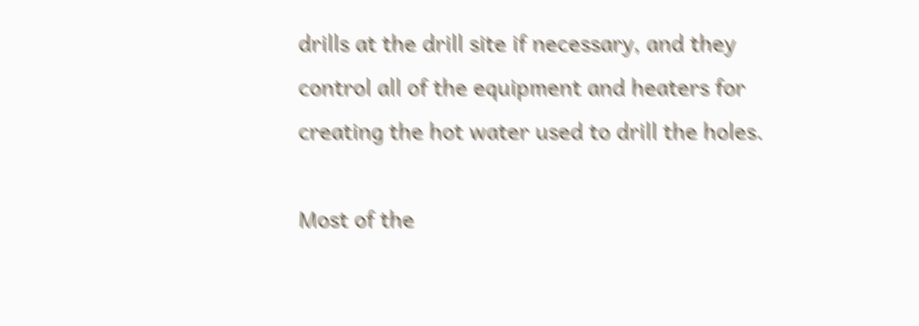drills at the drill site if necessary, and they control all of the equipment and heaters for creating the hot water used to drill the holes.

Most of the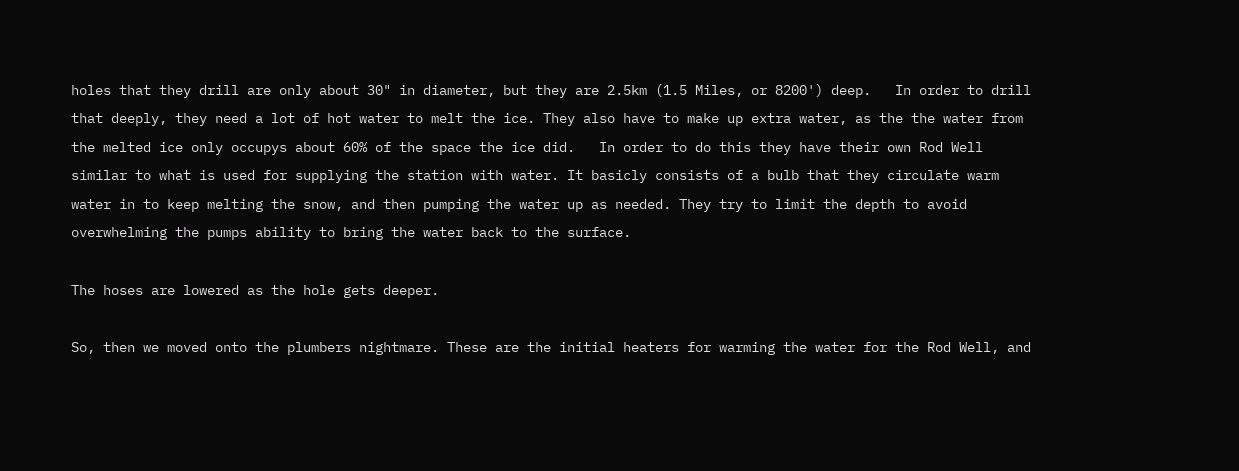holes that they drill are only about 30" in diameter, but they are 2.5km (1.5 Miles, or 8200') deep.   In order to drill that deeply, they need a lot of hot water to melt the ice. They also have to make up extra water, as the the water from the melted ice only occupys about 60% of the space the ice did.   In order to do this they have their own Rod Well similar to what is used for supplying the station with water. It basicly consists of a bulb that they circulate warm water in to keep melting the snow, and then pumping the water up as needed. They try to limit the depth to avoid overwhelming the pumps ability to bring the water back to the surface.

The hoses are lowered as the hole gets deeper.

So, then we moved onto the plumbers nightmare. These are the initial heaters for warming the water for the Rod Well, and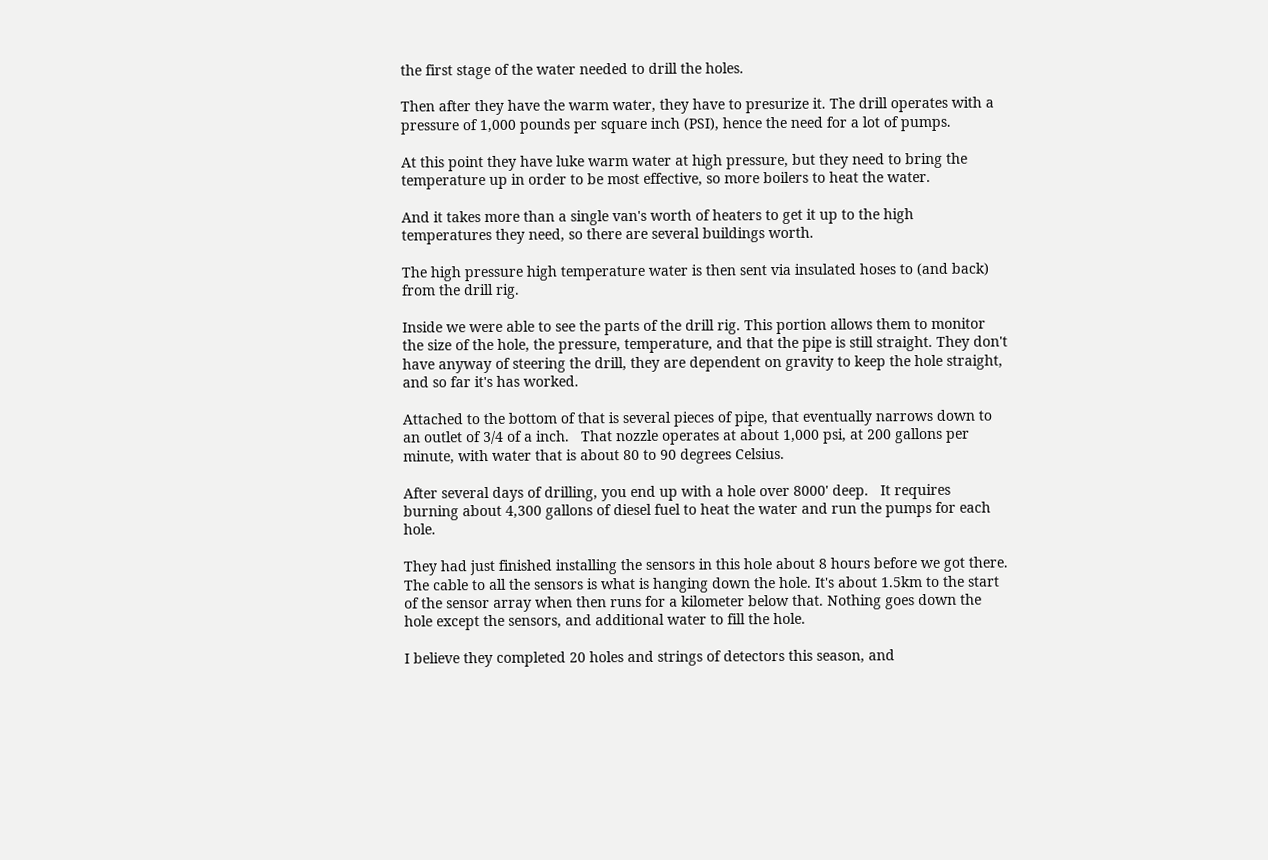the first stage of the water needed to drill the holes.

Then after they have the warm water, they have to presurize it. The drill operates with a pressure of 1,000 pounds per square inch (PSI), hence the need for a lot of pumps.

At this point they have luke warm water at high pressure, but they need to bring the temperature up in order to be most effective, so more boilers to heat the water.

And it takes more than a single van's worth of heaters to get it up to the high temperatures they need, so there are several buildings worth.

The high pressure high temperature water is then sent via insulated hoses to (and back) from the drill rig.

Inside we were able to see the parts of the drill rig. This portion allows them to monitor the size of the hole, the pressure, temperature, and that the pipe is still straight. They don't have anyway of steering the drill, they are dependent on gravity to keep the hole straight, and so far it's has worked.

Attached to the bottom of that is several pieces of pipe, that eventually narrows down to an outlet of 3/4 of a inch.   That nozzle operates at about 1,000 psi, at 200 gallons per minute, with water that is about 80 to 90 degrees Celsius.

After several days of drilling, you end up with a hole over 8000' deep.   It requires burning about 4,300 gallons of diesel fuel to heat the water and run the pumps for each hole.

They had just finished installing the sensors in this hole about 8 hours before we got there. The cable to all the sensors is what is hanging down the hole. It's about 1.5km to the start of the sensor array when then runs for a kilometer below that. Nothing goes down the hole except the sensors, and additional water to fill the hole.

I believe they completed 20 holes and strings of detectors this season, and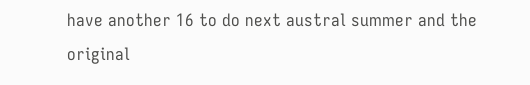have another 16 to do next austral summer and the original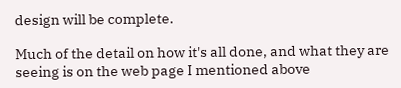design will be complete.

Much of the detail on how it's all done, and what they are seeing is on the web page I mentioned above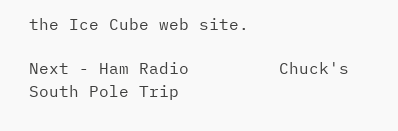the Ice Cube web site.

Next - Ham Radio         Chuck's South Pole Trip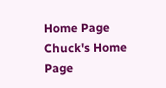Home Page         Chuck's Home Page